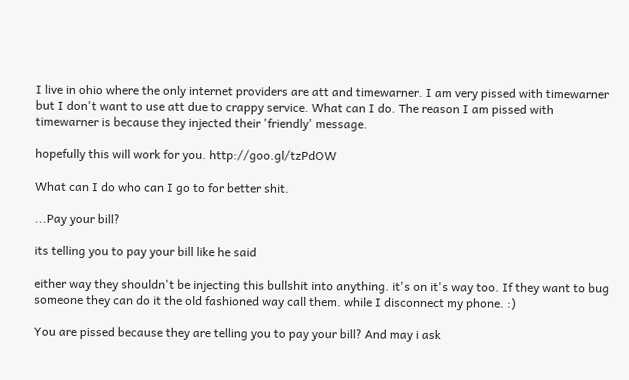I live in ohio where the only internet providers are att and timewarner. I am very pissed with timewarner but I don't want to use att due to crappy service. What can I do. The reason I am pissed with timewarner is because they injected their 'friendly' message.

hopefully this will work for you. http://goo.gl/tzPdOW

What can I do who can I go to for better shit.

...Pay your bill?

its telling you to pay your bill like he said

either way they shouldn't be injecting this bullshit into anything. it's on it's way too. If they want to bug someone they can do it the old fashioned way call them. while I disconnect my phone. :)

You are pissed because they are telling you to pay your bill? And may i ask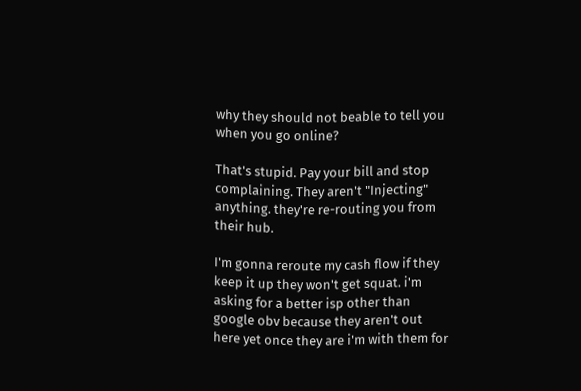why they should not beable to tell you when you go online?

That's stupid. Pay your bill and stop complaining. They aren't "Injecting" anything. they're re-routing you from their hub.

I'm gonna reroute my cash flow if they keep it up they won't get squat. i'm asking for a better isp other than google obv because they aren't out here yet once they are i'm with them for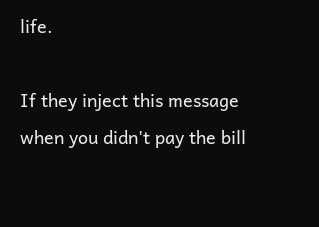life.

If they inject this message when you didn't pay the bill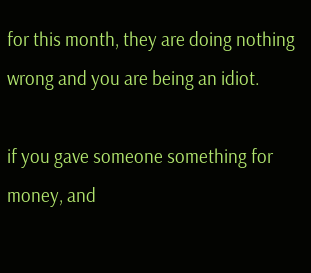for this month, they are doing nothing wrong and you are being an idiot.

if you gave someone something for money, and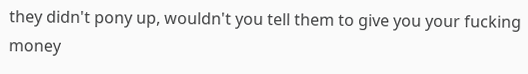they didn't pony up, wouldn't you tell them to give you your fucking money